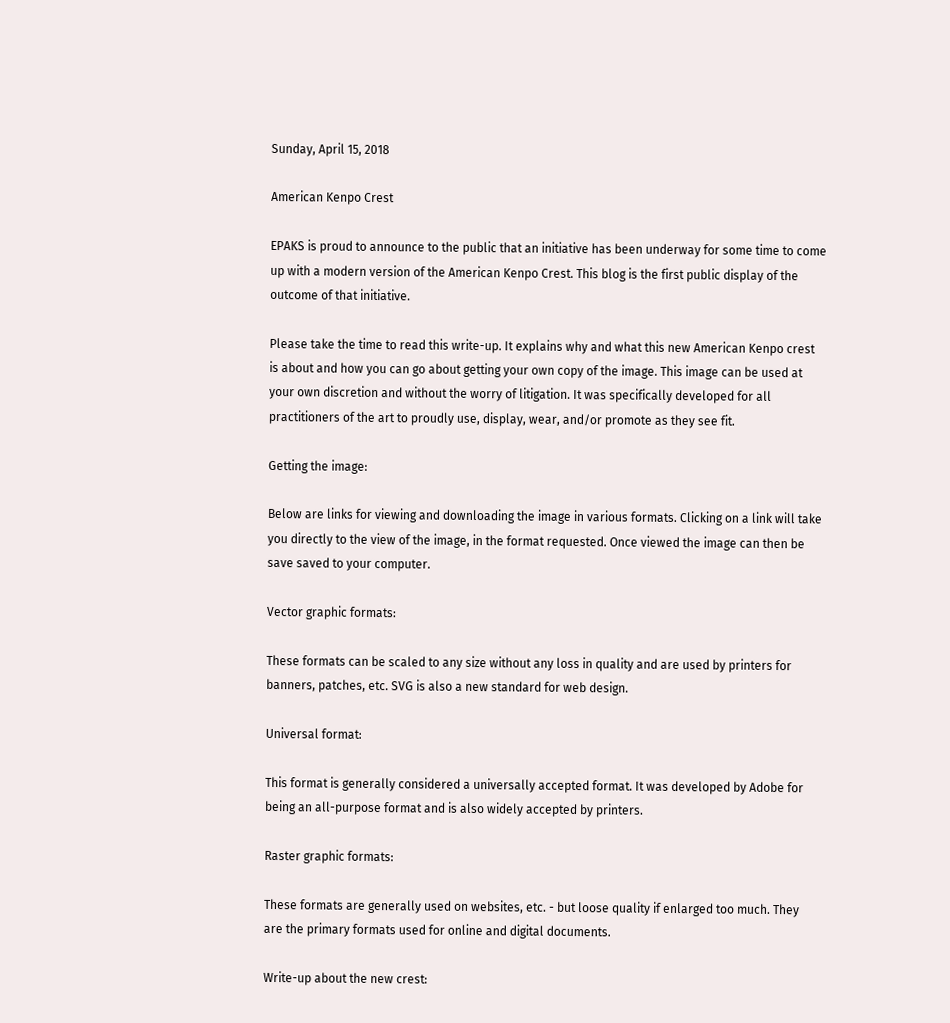Sunday, April 15, 2018

American Kenpo Crest

EPAKS is proud to announce to the public that an initiative has been underway for some time to come up with a modern version of the American Kenpo Crest. This blog is the first public display of the outcome of that initiative.

Please take the time to read this write-up. It explains why and what this new American Kenpo crest is about and how you can go about getting your own copy of the image. This image can be used at your own discretion and without the worry of litigation. It was specifically developed for all practitioners of the art to proudly use, display, wear, and/or promote as they see fit.

Getting the image:

Below are links for viewing and downloading the image in various formats. Clicking on a link will take you directly to the view of the image, in the format requested. Once viewed the image can then be save saved to your computer.

Vector graphic formats:

These formats can be scaled to any size without any loss in quality and are used by printers for banners, patches, etc. SVG is also a new standard for web design.

Universal format:

This format is generally considered a universally accepted format. It was developed by Adobe for being an all-purpose format and is also widely accepted by printers.

Raster graphic formats:

These formats are generally used on websites, etc. - but loose quality if enlarged too much. They are the primary formats used for online and digital documents.

Write-up about the new crest: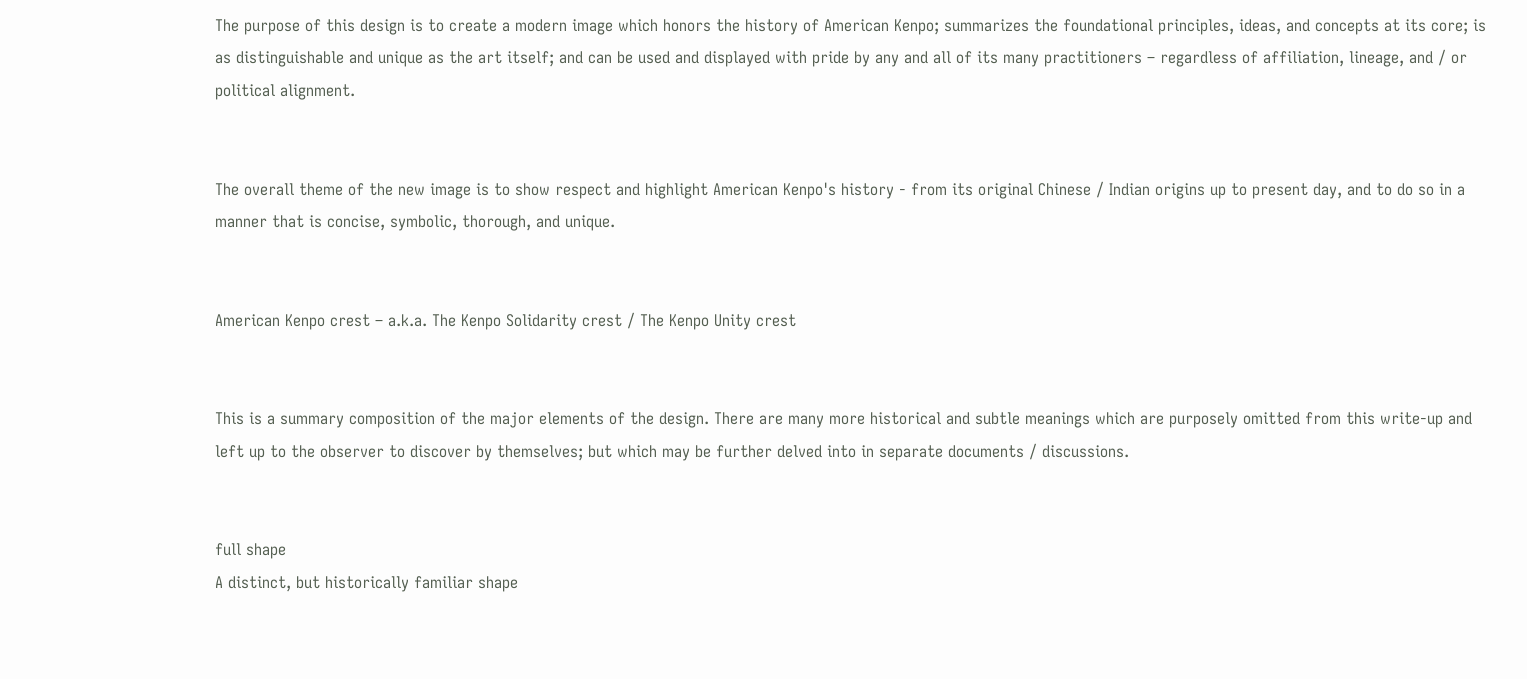The purpose of this design is to create a modern image which honors the history of American Kenpo; summarizes the foundational principles, ideas, and concepts at its core; is as distinguishable and unique as the art itself; and can be used and displayed with pride by any and all of its many practitioners – regardless of affiliation, lineage, and / or political alignment.


The overall theme of the new image is to show respect and highlight American Kenpo's history - from its original Chinese / Indian origins up to present day, and to do so in a manner that is concise, symbolic, thorough, and unique.


American Kenpo crest – a.k.a. The Kenpo Solidarity crest / The Kenpo Unity crest


This is a summary composition of the major elements of the design. There are many more historical and subtle meanings which are purposely omitted from this write-up and left up to the observer to discover by themselves; but which may be further delved into in separate documents / discussions.


full shape
A distinct, but historically familiar shape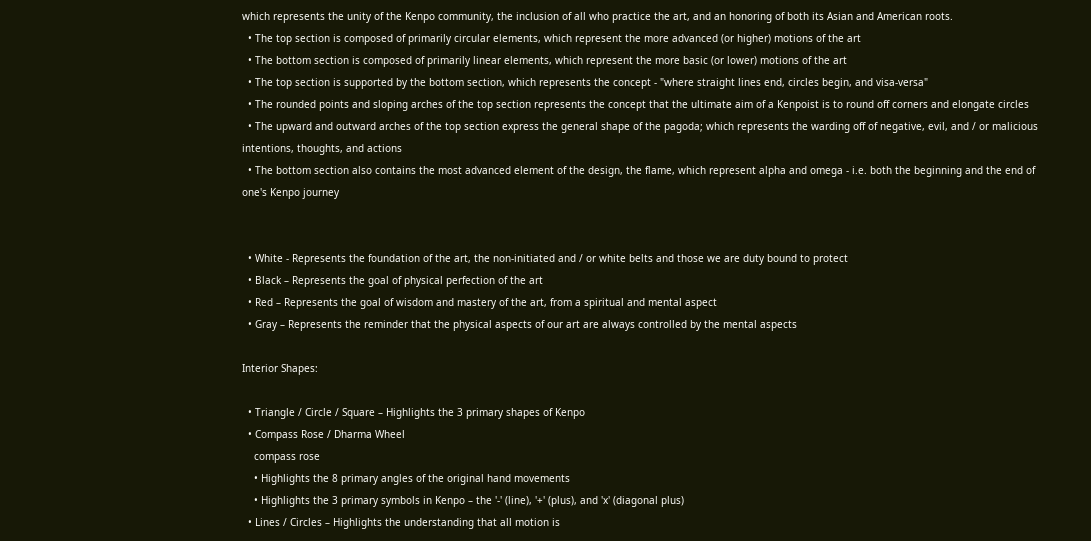which represents the unity of the Kenpo community, the inclusion of all who practice the art, and an honoring of both its Asian and American roots.
  • The top section is composed of primarily circular elements, which represent the more advanced (or higher) motions of the art
  • The bottom section is composed of primarily linear elements, which represent the more basic (or lower) motions of the art
  • The top section is supported by the bottom section, which represents the concept - "where straight lines end, circles begin, and visa-versa"
  • The rounded points and sloping arches of the top section represents the concept that the ultimate aim of a Kenpoist is to round off corners and elongate circles
  • The upward and outward arches of the top section express the general shape of the pagoda; which represents the warding off of negative, evil, and / or malicious intentions, thoughts, and actions
  • The bottom section also contains the most advanced element of the design, the flame, which represent alpha and omega - i.e. both the beginning and the end of one's Kenpo journey


  • White - Represents the foundation of the art, the non-initiated and / or white belts and those we are duty bound to protect
  • Black – Represents the goal of physical perfection of the art
  • Red – Represents the goal of wisdom and mastery of the art, from a spiritual and mental aspect
  • Gray – Represents the reminder that the physical aspects of our art are always controlled by the mental aspects

Interior Shapes:

  • Triangle / Circle / Square – Highlights the 3 primary shapes of Kenpo
  • Compass Rose / Dharma Wheel
    compass rose
    • Highlights the 8 primary angles of the original hand movements
    • Highlights the 3 primary symbols in Kenpo – the '-' (line), '+' (plus), and 'x' (diagonal plus)
  • Lines / Circles – Highlights the understanding that all motion is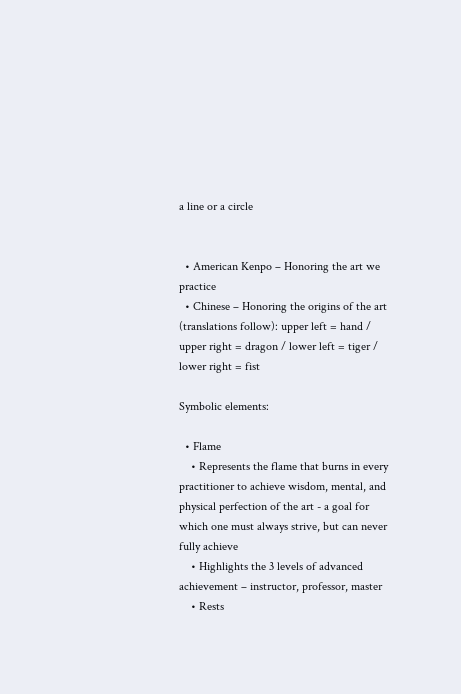a line or a circle


  • American Kenpo – Honoring the art we practice
  • Chinese – Honoring the origins of the art (translations follow): upper left = hand / upper right = dragon / lower left = tiger / lower right = fist

Symbolic elements:

  • Flame
    • Represents the flame that burns in every practitioner to achieve wisdom, mental, and physical perfection of the art - a goal for which one must always strive, but can never fully achieve
    • Highlights the 3 levels of advanced achievement – instructor, professor, master
    • Rests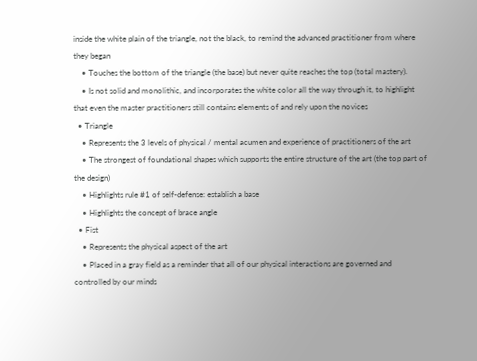inside the white plain of the triangle, not the black, to remind the advanced practitioner from where they began
    • Touches the bottom of the triangle (the base) but never quite reaches the top (total mastery).
    • Is not solid and monolithic, and incorporates the white color all the way through it, to highlight that even the master practitioners still contains elements of and rely upon the novices
  • Triangle
    • Represents the 3 levels of physical / mental acumen and experience of practitioners of the art
    • The strongest of foundational shapes which supports the entire structure of the art (the top part of the design)
    • Highlights rule #1 of self-defense: establish a base
    • Highlights the concept of brace angle
  • Fist
    • Represents the physical aspect of the art
    • Placed in a gray field as a reminder that all of our physical interactions are governed and controlled by our minds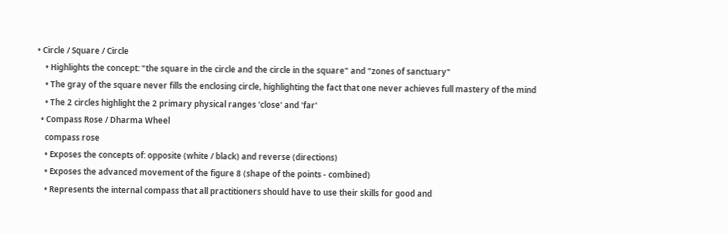• Circle / Square / Circle
    • Highlights the concept: "the square in the circle and the circle in the square" and "zones of sanctuary"
    • The gray of the square never fills the enclosing circle, highlighting the fact that one never achieves full mastery of the mind
    • The 2 circles highlight the 2 primary physical ranges 'close' and 'far'
  • Compass Rose / Dharma Wheel
    compass rose
    • Exposes the concepts of: opposite (white / black) and reverse (directions)
    • Exposes the advanced movement of the figure 8 (shape of the points - combined)
    • Represents the internal compass that all practitioners should have to use their skills for good and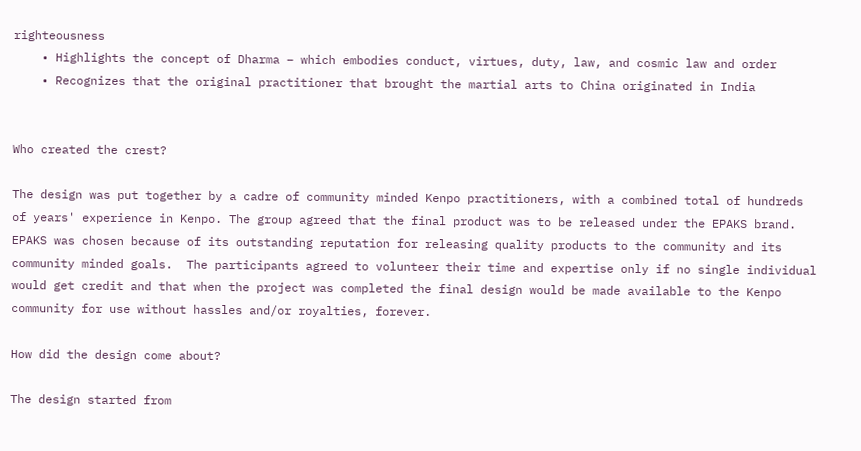righteousness
    • Highlights the concept of Dharma – which embodies conduct, virtues, duty, law, and cosmic law and order
    • Recognizes that the original practitioner that brought the martial arts to China originated in India


Who created the crest?

The design was put together by a cadre of community minded Kenpo practitioners, with a combined total of hundreds of years' experience in Kenpo. The group agreed that the final product was to be released under the EPAKS brand. EPAKS was chosen because of its outstanding reputation for releasing quality products to the community and its community minded goals.  The participants agreed to volunteer their time and expertise only if no single individual would get credit and that when the project was completed the final design would be made available to the Kenpo community for use without hassles and/or royalties, forever.

How did the design come about?

The design started from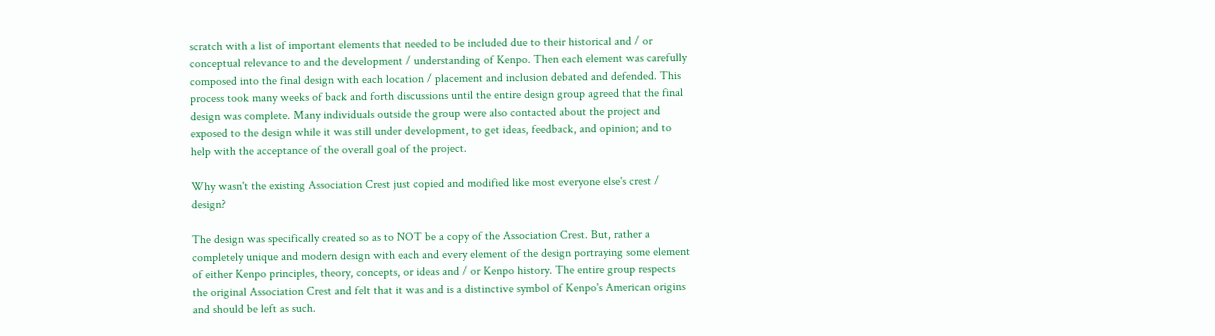scratch with a list of important elements that needed to be included due to their historical and / or conceptual relevance to and the development / understanding of Kenpo. Then each element was carefully composed into the final design with each location / placement and inclusion debated and defended. This process took many weeks of back and forth discussions until the entire design group agreed that the final design was complete. Many individuals outside the group were also contacted about the project and exposed to the design while it was still under development, to get ideas, feedback, and opinion; and to help with the acceptance of the overall goal of the project.

Why wasn't the existing Association Crest just copied and modified like most everyone else's crest / design?

The design was specifically created so as to NOT be a copy of the Association Crest. But, rather a completely unique and modern design with each and every element of the design portraying some element of either Kenpo principles, theory, concepts, or ideas and / or Kenpo history. The entire group respects the original Association Crest and felt that it was and is a distinctive symbol of Kenpo's American origins and should be left as such.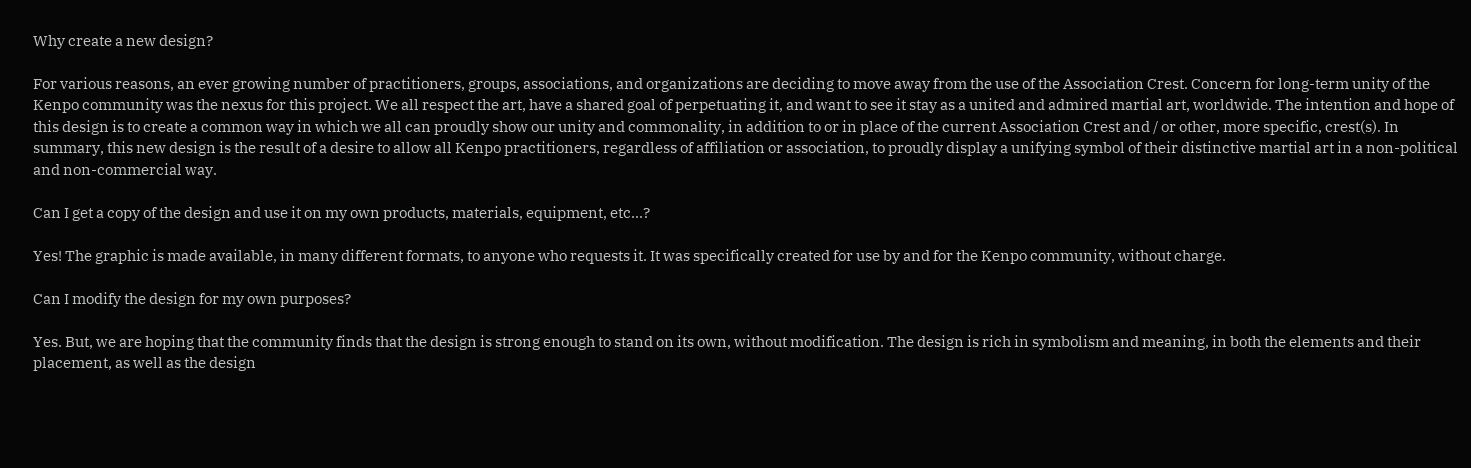Why create a new design?

For various reasons, an ever growing number of practitioners, groups, associations, and organizations are deciding to move away from the use of the Association Crest. Concern for long-term unity of the Kenpo community was the nexus for this project. We all respect the art, have a shared goal of perpetuating it, and want to see it stay as a united and admired martial art, worldwide. The intention and hope of this design is to create a common way in which we all can proudly show our unity and commonality, in addition to or in place of the current Association Crest and / or other, more specific, crest(s). In summary, this new design is the result of a desire to allow all Kenpo practitioners, regardless of affiliation or association, to proudly display a unifying symbol of their distinctive martial art in a non-political and non-commercial way.

Can I get a copy of the design and use it on my own products, materials, equipment, etc...?

Yes! The graphic is made available, in many different formats, to anyone who requests it. It was specifically created for use by and for the Kenpo community, without charge.

Can I modify the design for my own purposes?

Yes. But, we are hoping that the community finds that the design is strong enough to stand on its own, without modification. The design is rich in symbolism and meaning, in both the elements and their placement, as well as the design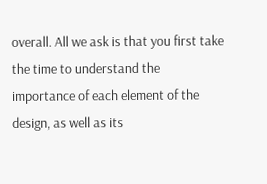overall. All we ask is that you first take the time to understand the importance of each element of the design, as well as its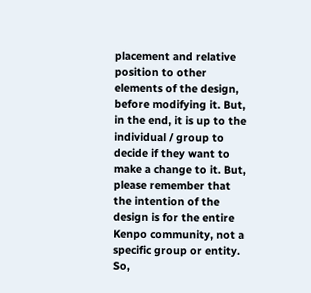placement and relative position to other elements of the design, before modifying it. But, in the end, it is up to the individual / group to decide if they want to make a change to it. But, please remember that the intention of the design is for the entire Kenpo community, not a specific group or entity. So,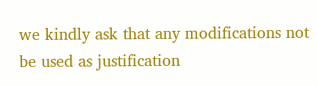we kindly ask that any modifications not be used as justification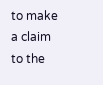to make a claim to the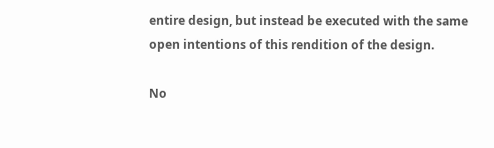entire design, but instead be executed with the same open intentions of this rendition of the design.

No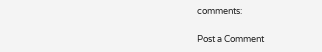comments:

Post a Comment